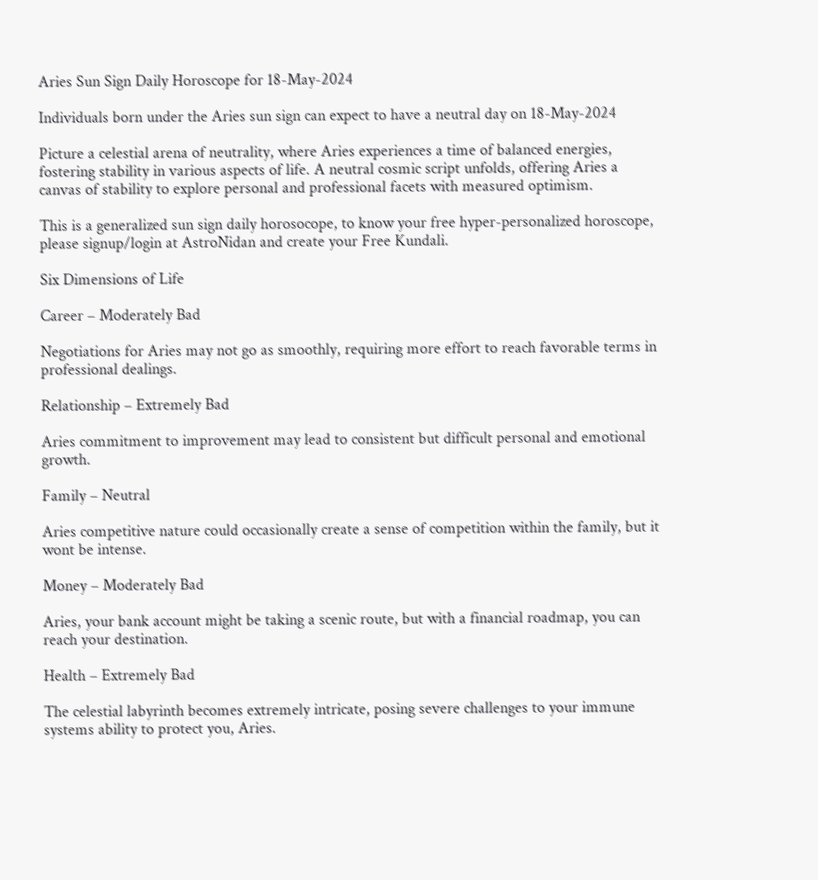Aries Sun Sign Daily Horoscope for 18-May-2024

Individuals born under the Aries sun sign can expect to have a neutral day on 18-May-2024

Picture a celestial arena of neutrality, where Aries experiences a time of balanced energies, fostering stability in various aspects of life. A neutral cosmic script unfolds, offering Aries a canvas of stability to explore personal and professional facets with measured optimism.

This is a generalized sun sign daily horosocope, to know your free hyper-personalized horoscope, please signup/login at AstroNidan and create your Free Kundali.

Six Dimensions of Life

Career – Moderately Bad

Negotiations for Aries may not go as smoothly, requiring more effort to reach favorable terms in professional dealings.

Relationship – Extremely Bad

Aries commitment to improvement may lead to consistent but difficult personal and emotional growth.

Family – Neutral

Aries competitive nature could occasionally create a sense of competition within the family, but it wont be intense.

Money – Moderately Bad

Aries, your bank account might be taking a scenic route, but with a financial roadmap, you can reach your destination.

Health – Extremely Bad

The celestial labyrinth becomes extremely intricate, posing severe challenges to your immune systems ability to protect you, Aries.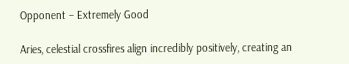Opponent – Extremely Good

Aries, celestial crossfires align incredibly positively, creating an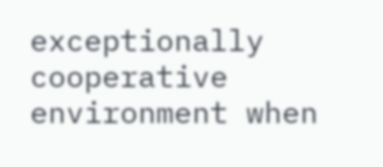exceptionally cooperative environment when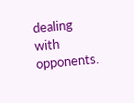dealing with opponents.